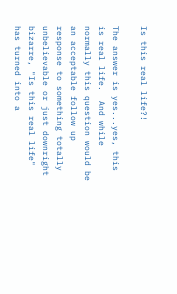Is this real life?!

The answer is yes...yes, this is real life.  And while normally this question would be an acceptable follow up response to something totally unbelievable or just downright bizarre, "Is this real life" has turned into a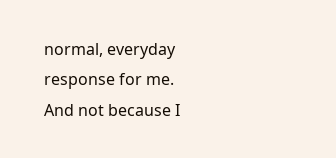normal, everyday response for me.   And not because I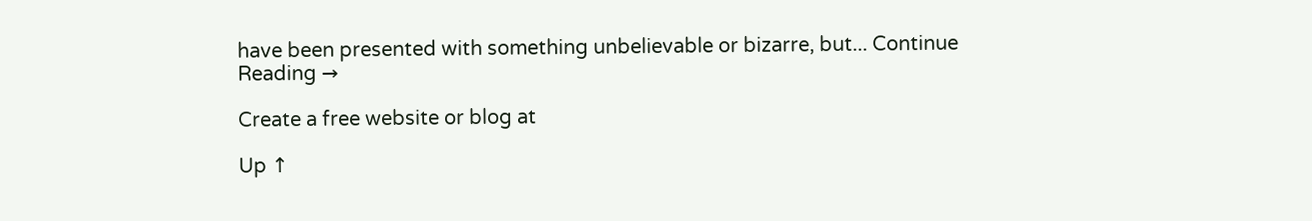have been presented with something unbelievable or bizarre, but... Continue Reading →

Create a free website or blog at

Up ↑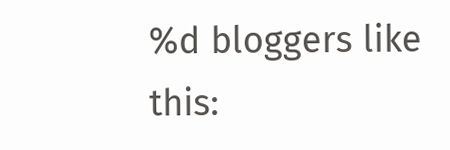%d bloggers like this: